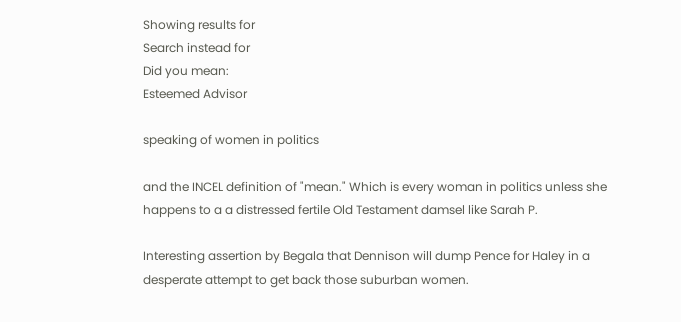Showing results for
Search instead for
Did you mean:
Esteemed Advisor

speaking of women in politics

and the INCEL definition of "mean." Which is every woman in politics unless she happens to a a distressed fertile Old Testament damsel like Sarah P.

Interesting assertion by Begala that Dennison will dump Pence for Haley in a desperate attempt to get back those suburban women.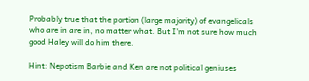Probably true that the portion (large majority) of evangelicals who are in are in, no matter what. But I'm not sure how much good Haley will do him there.

Hint: Nepotism Barbie and Ken are not political geniuses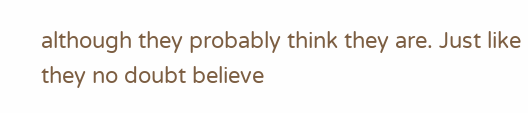although they probably think they are. Just like they no doubt believe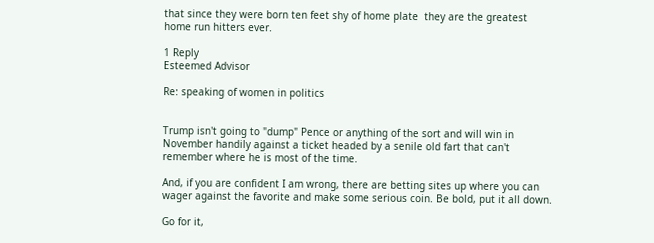that since they were born ten feet shy of home plate  they are the greatest home run hitters ever.

1 Reply
Esteemed Advisor

Re: speaking of women in politics


Trump isn't going to "dump" Pence or anything of the sort and will win in November handily against a ticket headed by a senile old fart that can't remember where he is most of the time.

And, if you are confident I am wrong, there are betting sites up where you can wager against the favorite and make some serious coin. Be bold, put it all down.

Go for it,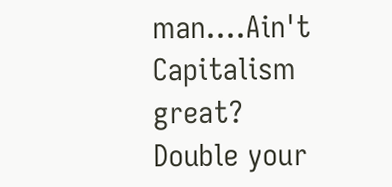man....Ain't Capitalism great? Double your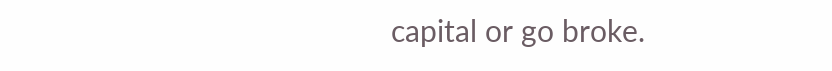capital or go broke.